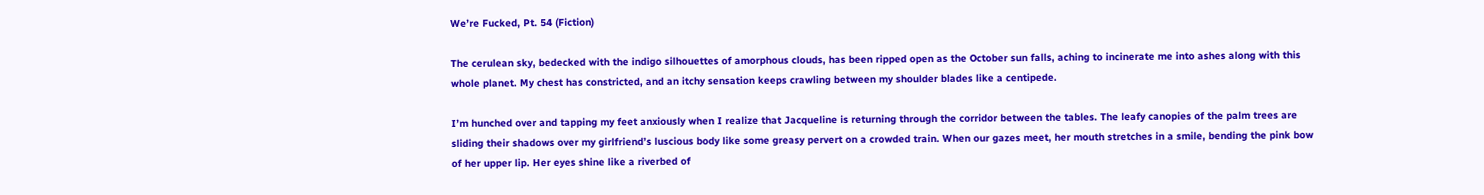We’re Fucked, Pt. 54 (Fiction)

The cerulean sky, bedecked with the indigo silhouettes of amorphous clouds, has been ripped open as the October sun falls, aching to incinerate me into ashes along with this whole planet. My chest has constricted, and an itchy sensation keeps crawling between my shoulder blades like a centipede.

I’m hunched over and tapping my feet anxiously when I realize that Jacqueline is returning through the corridor between the tables. The leafy canopies of the palm trees are sliding their shadows over my girlfriend’s luscious body like some greasy pervert on a crowded train. When our gazes meet, her mouth stretches in a smile, bending the pink bow of her upper lip. Her eyes shine like a riverbed of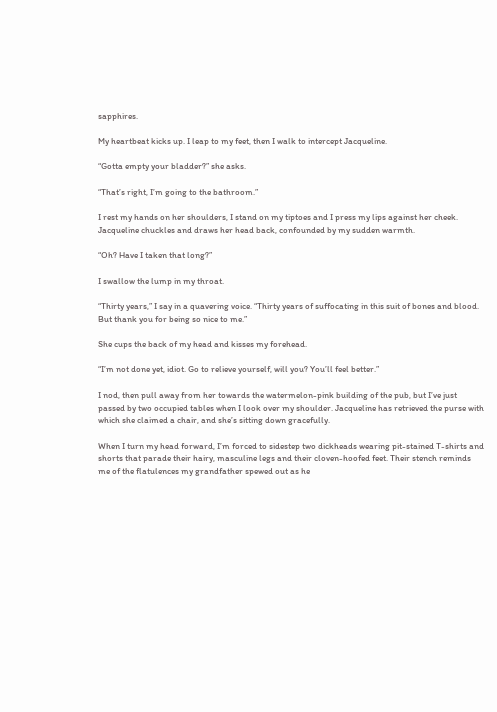sapphires.

My heartbeat kicks up. I leap to my feet, then I walk to intercept Jacqueline.

“Gotta empty your bladder?” she asks.

“That’s right, I’m going to the bathroom.”

I rest my hands on her shoulders, I stand on my tiptoes and I press my lips against her cheek. Jacqueline chuckles and draws her head back, confounded by my sudden warmth.

“Oh? Have I taken that long?”

I swallow the lump in my throat.

“Thirty years,” I say in a quavering voice. “Thirty years of suffocating in this suit of bones and blood. But thank you for being so nice to me.”

She cups the back of my head and kisses my forehead.

“I’m not done yet, idiot. Go to relieve yourself, will you? You’ll feel better.”

I nod, then pull away from her towards the watermelon-pink building of the pub, but I’ve just passed by two occupied tables when I look over my shoulder. Jacqueline has retrieved the purse with which she claimed a chair, and she’s sitting down gracefully.

When I turn my head forward, I’m forced to sidestep two dickheads wearing pit-stained T-shirts and shorts that parade their hairy, masculine legs and their cloven-hoofed feet. Their stench reminds me of the flatulences my grandfather spewed out as he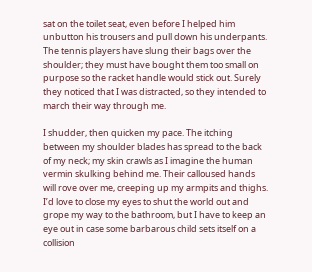sat on the toilet seat, even before I helped him unbutton his trousers and pull down his underpants. The tennis players have slung their bags over the shoulder; they must have bought them too small on purpose so the racket handle would stick out. Surely they noticed that I was distracted, so they intended to march their way through me.

I shudder, then quicken my pace. The itching between my shoulder blades has spread to the back of my neck; my skin crawls as I imagine the human vermin skulking behind me. Their calloused hands will rove over me, creeping up my armpits and thighs. I’d love to close my eyes to shut the world out and grope my way to the bathroom, but I have to keep an eye out in case some barbarous child sets itself on a collision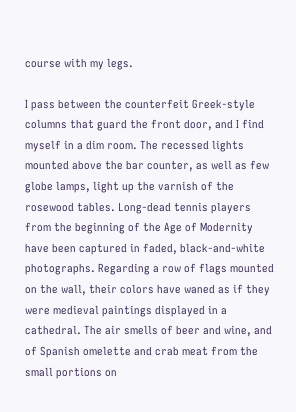course with my legs.

I pass between the counterfeit Greek-style columns that guard the front door, and I find myself in a dim room. The recessed lights mounted above the bar counter, as well as few globe lamps, light up the varnish of the rosewood tables. Long-dead tennis players from the beginning of the Age of Modernity have been captured in faded, black-and-white photographs. Regarding a row of flags mounted on the wall, their colors have waned as if they were medieval paintings displayed in a cathedral. The air smells of beer and wine, and of Spanish omelette and crab meat from the small portions on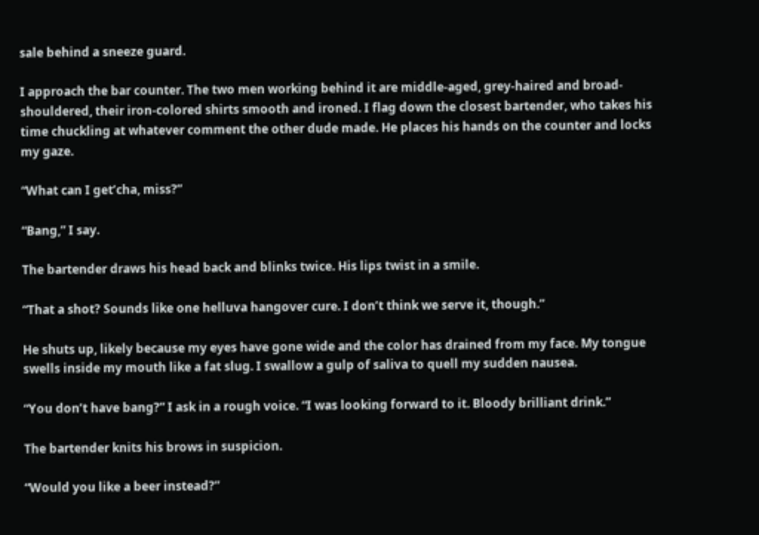sale behind a sneeze guard.

I approach the bar counter. The two men working behind it are middle-aged, grey-haired and broad-shouldered, their iron-colored shirts smooth and ironed. I flag down the closest bartender, who takes his time chuckling at whatever comment the other dude made. He places his hands on the counter and locks my gaze.

“What can I get’cha, miss?”

“Bang,” I say.

The bartender draws his head back and blinks twice. His lips twist in a smile.

“That a shot? Sounds like one helluva hangover cure. I don’t think we serve it, though.”

He shuts up, likely because my eyes have gone wide and the color has drained from my face. My tongue swells inside my mouth like a fat slug. I swallow a gulp of saliva to quell my sudden nausea.

“You don’t have bang?” I ask in a rough voice. “I was looking forward to it. Bloody brilliant drink.”

The bartender knits his brows in suspicion.

“Would you like a beer instead?”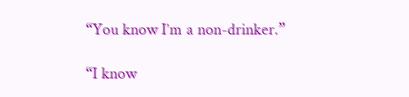“You know I’m a non-drinker.”

“I know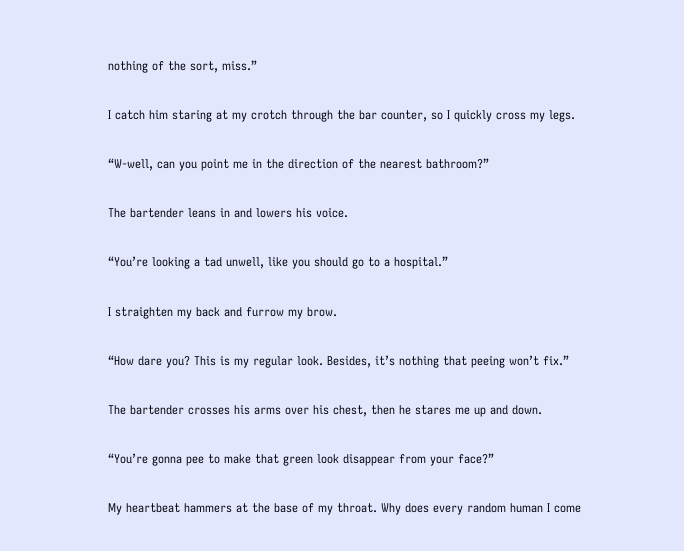nothing of the sort, miss.”

I catch him staring at my crotch through the bar counter, so I quickly cross my legs.

“W-well, can you point me in the direction of the nearest bathroom?”

The bartender leans in and lowers his voice.

“You’re looking a tad unwell, like you should go to a hospital.”

I straighten my back and furrow my brow.

“How dare you? This is my regular look. Besides, it’s nothing that peeing won’t fix.”

The bartender crosses his arms over his chest, then he stares me up and down.

“You’re gonna pee to make that green look disappear from your face?”

My heartbeat hammers at the base of my throat. Why does every random human I come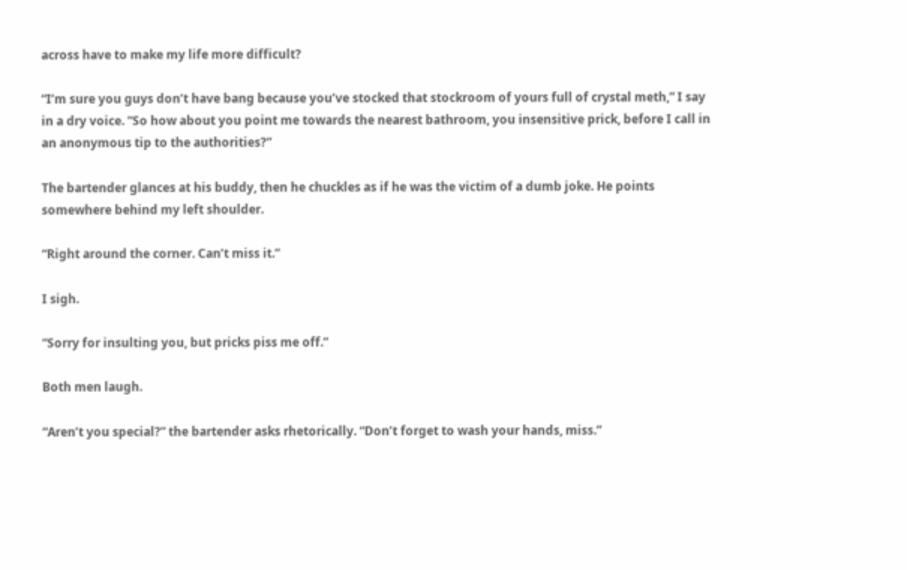across have to make my life more difficult?

“I’m sure you guys don’t have bang because you’ve stocked that stockroom of yours full of crystal meth,” I say in a dry voice. “So how about you point me towards the nearest bathroom, you insensitive prick, before I call in an anonymous tip to the authorities?”

The bartender glances at his buddy, then he chuckles as if he was the victim of a dumb joke. He points somewhere behind my left shoulder.

“Right around the corner. Can’t miss it.”

I sigh.

“Sorry for insulting you, but pricks piss me off.”

Both men laugh.

“Aren’t you special?” the bartender asks rhetorically. “Don’t forget to wash your hands, miss.”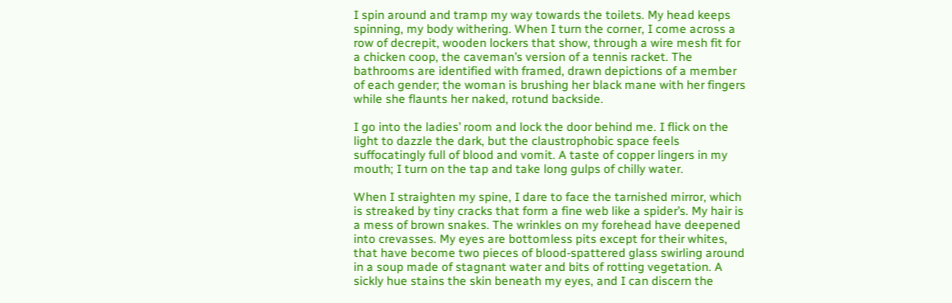I spin around and tramp my way towards the toilets. My head keeps spinning, my body withering. When I turn the corner, I come across a row of decrepit, wooden lockers that show, through a wire mesh fit for a chicken coop, the caveman’s version of a tennis racket. The bathrooms are identified with framed, drawn depictions of a member of each gender; the woman is brushing her black mane with her fingers while she flaunts her naked, rotund backside.

I go into the ladies’ room and lock the door behind me. I flick on the light to dazzle the dark, but the claustrophobic space feels suffocatingly full of blood and vomit. A taste of copper lingers in my mouth; I turn on the tap and take long gulps of chilly water.

When I straighten my spine, I dare to face the tarnished mirror, which is streaked by tiny cracks that form a fine web like a spider’s. My hair is a mess of brown snakes. The wrinkles on my forehead have deepened into crevasses. My eyes are bottomless pits except for their whites, that have become two pieces of blood-spattered glass swirling around in a soup made of stagnant water and bits of rotting vegetation. A sickly hue stains the skin beneath my eyes, and I can discern the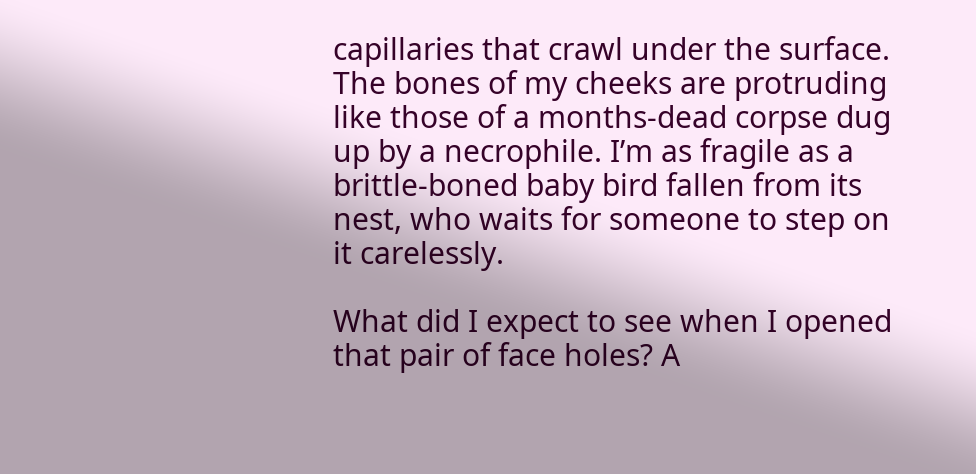capillaries that crawl under the surface. The bones of my cheeks are protruding like those of a months-dead corpse dug up by a necrophile. I’m as fragile as a brittle-boned baby bird fallen from its nest, who waits for someone to step on it carelessly.

What did I expect to see when I opened that pair of face holes? A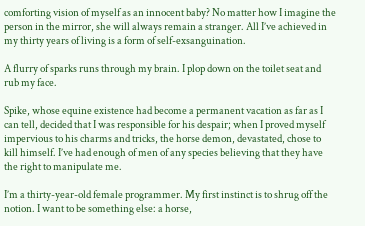comforting vision of myself as an innocent baby? No matter how I imagine the person in the mirror, she will always remain a stranger. All I’ve achieved in my thirty years of living is a form of self-exsanguination.

A flurry of sparks runs through my brain. I plop down on the toilet seat and rub my face.

Spike, whose equine existence had become a permanent vacation as far as I can tell, decided that I was responsible for his despair; when I proved myself impervious to his charms and tricks, the horse demon, devastated, chose to kill himself. I’ve had enough of men of any species believing that they have the right to manipulate me.

I’m a thirty-year-old female programmer. My first instinct is to shrug off the notion. I want to be something else: a horse,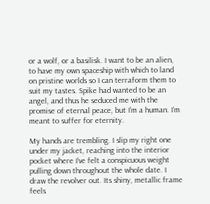or a wolf, or a basilisk. I want to be an alien, to have my own spaceship with which to land on pristine worlds so I can terraform them to suit my tastes. Spike had wanted to be an angel, and thus he seduced me with the promise of eternal peace, but I’m a human. I’m meant to suffer for eternity.

My hands are trembling. I slip my right one under my jacket, reaching into the interior pocket where I’ve felt a conspicuous weight pulling down throughout the whole date. I draw the revolver out. Its shiny, metallic frame feels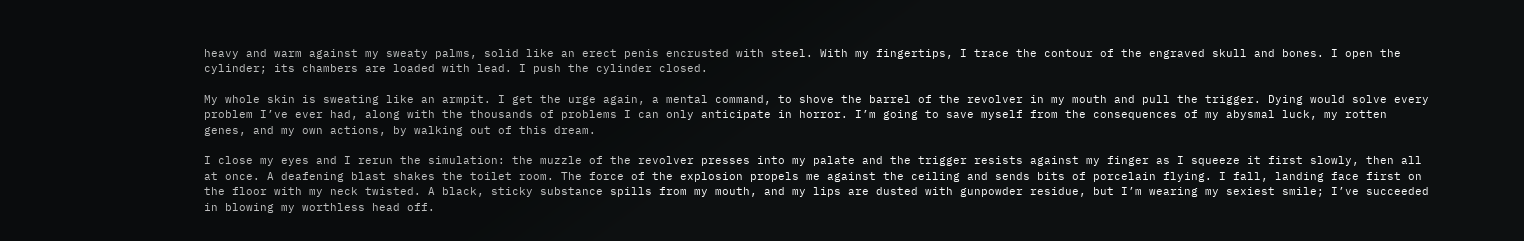heavy and warm against my sweaty palms, solid like an erect penis encrusted with steel. With my fingertips, I trace the contour of the engraved skull and bones. I open the cylinder; its chambers are loaded with lead. I push the cylinder closed.

My whole skin is sweating like an armpit. I get the urge again, a mental command, to shove the barrel of the revolver in my mouth and pull the trigger. Dying would solve every problem I’ve ever had, along with the thousands of problems I can only anticipate in horror. I’m going to save myself from the consequences of my abysmal luck, my rotten genes, and my own actions, by walking out of this dream.

I close my eyes and I rerun the simulation: the muzzle of the revolver presses into my palate and the trigger resists against my finger as I squeeze it first slowly, then all at once. A deafening blast shakes the toilet room. The force of the explosion propels me against the ceiling and sends bits of porcelain flying. I fall, landing face first on the floor with my neck twisted. A black, sticky substance spills from my mouth, and my lips are dusted with gunpowder residue, but I’m wearing my sexiest smile; I’ve succeeded in blowing my worthless head off.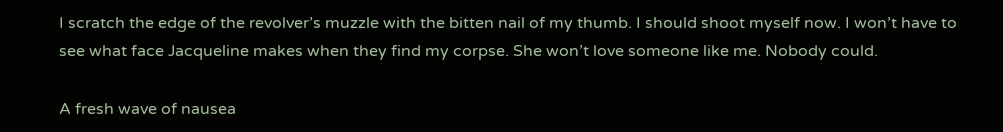I scratch the edge of the revolver’s muzzle with the bitten nail of my thumb. I should shoot myself now. I won’t have to see what face Jacqueline makes when they find my corpse. She won’t love someone like me. Nobody could.

A fresh wave of nausea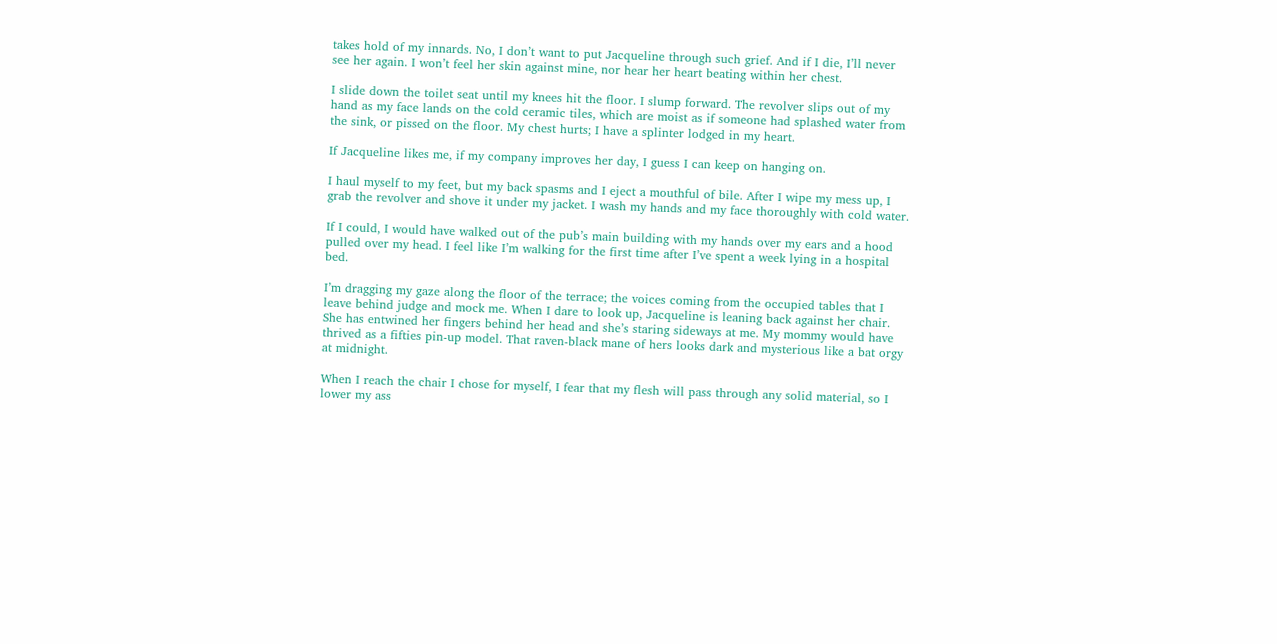takes hold of my innards. No, I don’t want to put Jacqueline through such grief. And if I die, I’ll never see her again. I won’t feel her skin against mine, nor hear her heart beating within her chest.

I slide down the toilet seat until my knees hit the floor. I slump forward. The revolver slips out of my hand as my face lands on the cold ceramic tiles, which are moist as if someone had splashed water from the sink, or pissed on the floor. My chest hurts; I have a splinter lodged in my heart.

If Jacqueline likes me, if my company improves her day, I guess I can keep on hanging on.

I haul myself to my feet, but my back spasms and I eject a mouthful of bile. After I wipe my mess up, I grab the revolver and shove it under my jacket. I wash my hands and my face thoroughly with cold water.

If I could, I would have walked out of the pub’s main building with my hands over my ears and a hood pulled over my head. I feel like I’m walking for the first time after I’ve spent a week lying in a hospital bed.

I’m dragging my gaze along the floor of the terrace; the voices coming from the occupied tables that I leave behind judge and mock me. When I dare to look up, Jacqueline is leaning back against her chair. She has entwined her fingers behind her head and she’s staring sideways at me. My mommy would have thrived as a fifties pin-up model. That raven-black mane of hers looks dark and mysterious like a bat orgy at midnight.

When I reach the chair I chose for myself, I fear that my flesh will pass through any solid material, so I lower my ass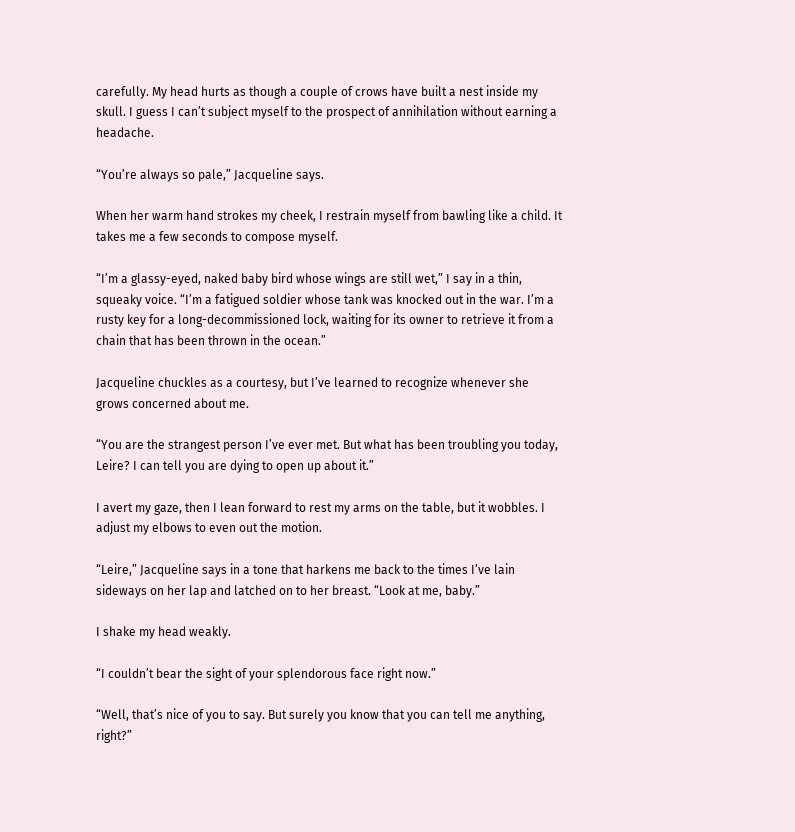carefully. My head hurts as though a couple of crows have built a nest inside my skull. I guess I can’t subject myself to the prospect of annihilation without earning a headache.

“You’re always so pale,” Jacqueline says.

When her warm hand strokes my cheek, I restrain myself from bawling like a child. It takes me a few seconds to compose myself.

“I’m a glassy-eyed, naked baby bird whose wings are still wet,” I say in a thin, squeaky voice. “I’m a fatigued soldier whose tank was knocked out in the war. I’m a rusty key for a long-decommissioned lock, waiting for its owner to retrieve it from a chain that has been thrown in the ocean.”

Jacqueline chuckles as a courtesy, but I’ve learned to recognize whenever she grows concerned about me.

“You are the strangest person I’ve ever met. But what has been troubling you today, Leire? I can tell you are dying to open up about it.”

I avert my gaze, then I lean forward to rest my arms on the table, but it wobbles. I adjust my elbows to even out the motion.

“Leire,” Jacqueline says in a tone that harkens me back to the times I’ve lain sideways on her lap and latched on to her breast. “Look at me, baby.”

I shake my head weakly.

“I couldn’t bear the sight of your splendorous face right now.”

“Well, that’s nice of you to say. But surely you know that you can tell me anything, right?”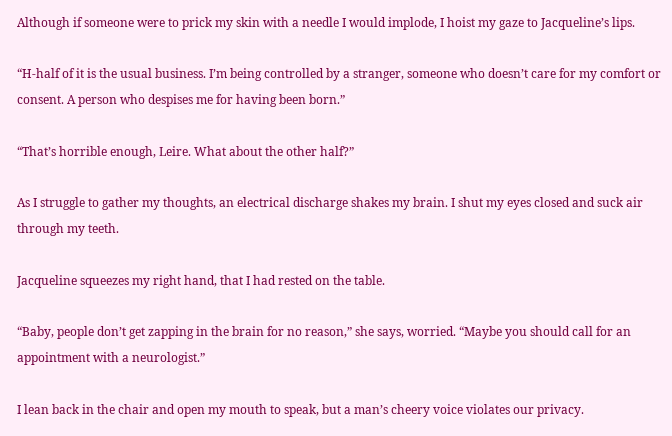Although if someone were to prick my skin with a needle I would implode, I hoist my gaze to Jacqueline’s lips.

“H-half of it is the usual business. I’m being controlled by a stranger, someone who doesn’t care for my comfort or consent. A person who despises me for having been born.”

“That’s horrible enough, Leire. What about the other half?”

As I struggle to gather my thoughts, an electrical discharge shakes my brain. I shut my eyes closed and suck air through my teeth.

Jacqueline squeezes my right hand, that I had rested on the table.

“Baby, people don’t get zapping in the brain for no reason,” she says, worried. “Maybe you should call for an appointment with a neurologist.”

I lean back in the chair and open my mouth to speak, but a man’s cheery voice violates our privacy.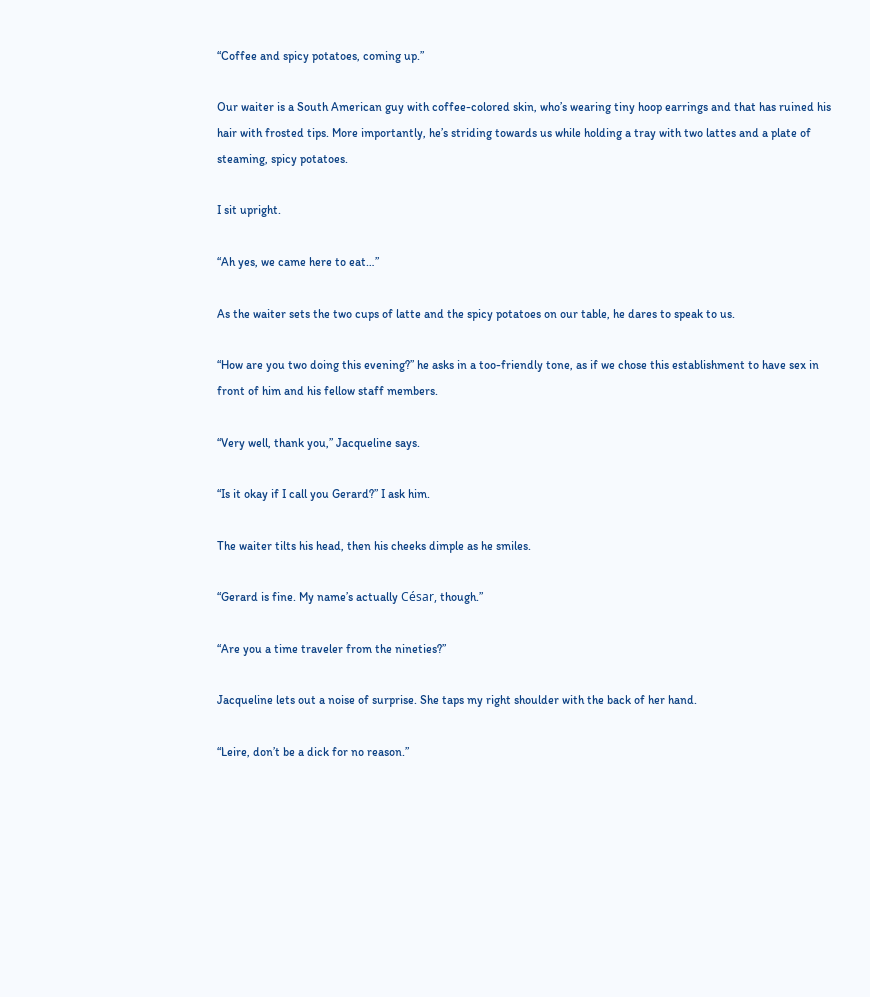“Coffee and spicy potatoes, coming up.”

Our waiter is a South American guy with coffee-colored skin, who’s wearing tiny hoop earrings and that has ruined his hair with frosted tips. More importantly, he’s striding towards us while holding a tray with two lattes and a plate of steaming, spicy potatoes.

I sit upright.

“Ah yes, we came here to eat…”

As the waiter sets the two cups of latte and the spicy potatoes on our table, he dares to speak to us.

“How are you two doing this evening?” he asks in a too-friendly tone, as if we chose this establishment to have sex in front of him and his fellow staff members.

“Very well, thank you,” Jacqueline says.

“Is it okay if I call you Gerard?” I ask him.

The waiter tilts his head, then his cheeks dimple as he smiles.

“Gerard is fine. My name’s actually César, though.”

“Are you a time traveler from the nineties?”

Jacqueline lets out a noise of surprise. She taps my right shoulder with the back of her hand.

“Leire, don’t be a dick for no reason.”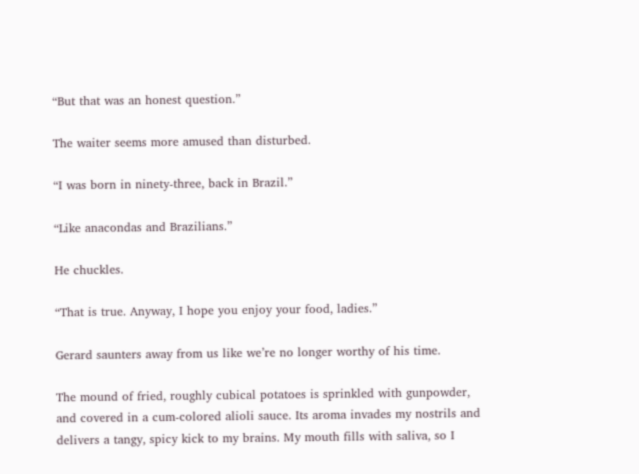“But that was an honest question.”

The waiter seems more amused than disturbed.

“I was born in ninety-three, back in Brazil.”

“Like anacondas and Brazilians.”

He chuckles.

“That is true. Anyway, I hope you enjoy your food, ladies.”

Gerard saunters away from us like we’re no longer worthy of his time.

The mound of fried, roughly cubical potatoes is sprinkled with gunpowder, and covered in a cum-colored alioli sauce. Its aroma invades my nostrils and delivers a tangy, spicy kick to my brains. My mouth fills with saliva, so I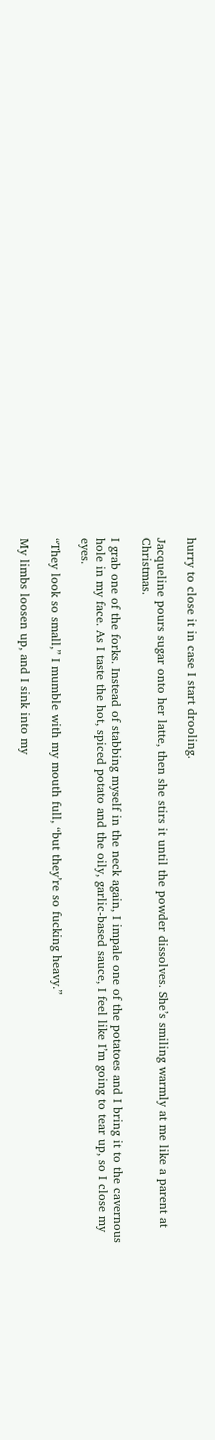hurry to close it in case I start drooling.

Jacqueline pours sugar onto her latte, then she stirs it until the powder dissolves. She’s smiling warmly at me like a parent at Christmas.

I grab one of the forks. Instead of stabbing myself in the neck again, I impale one of the potatoes and I bring it to the cavernous hole in my face. As I taste the hot, spiced potato and the oily, garlic-based sauce, I feel like I’m going to tear up, so I close my eyes.

“They look so small,” I mumble with my mouth full, “but they’re so fucking heavy.”

My limbs loosen up, and I sink into my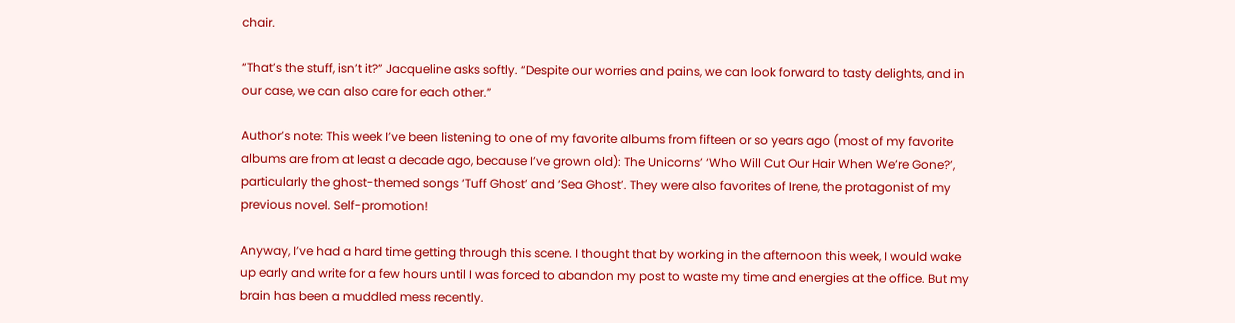chair.

“That’s the stuff, isn’t it?” Jacqueline asks softly. “Despite our worries and pains, we can look forward to tasty delights, and in our case, we can also care for each other.”

Author’s note: This week I’ve been listening to one of my favorite albums from fifteen or so years ago (most of my favorite albums are from at least a decade ago, because I’ve grown old): The Unicorns’ ‘Who Will Cut Our Hair When We’re Gone?’, particularly the ghost-themed songs ‘Tuff Ghost’ and ‘Sea Ghost’. They were also favorites of Irene, the protagonist of my previous novel. Self-promotion!

Anyway, I’ve had a hard time getting through this scene. I thought that by working in the afternoon this week, I would wake up early and write for a few hours until I was forced to abandon my post to waste my time and energies at the office. But my brain has been a muddled mess recently.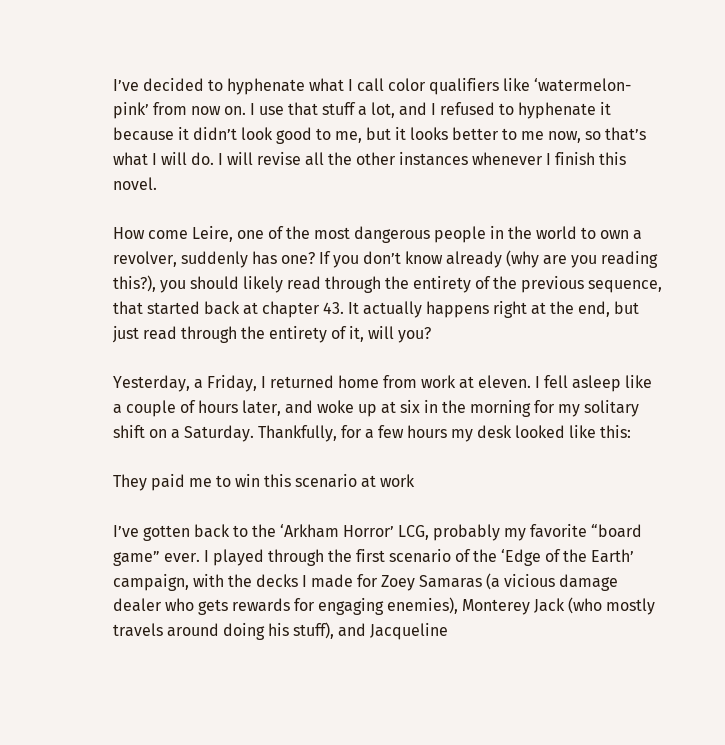I’ve decided to hyphenate what I call color qualifiers like ‘watermelon-pink’ from now on. I use that stuff a lot, and I refused to hyphenate it because it didn’t look good to me, but it looks better to me now, so that’s what I will do. I will revise all the other instances whenever I finish this novel.

How come Leire, one of the most dangerous people in the world to own a revolver, suddenly has one? If you don’t know already (why are you reading this?), you should likely read through the entirety of the previous sequence, that started back at chapter 43. It actually happens right at the end, but just read through the entirety of it, will you?

Yesterday, a Friday, I returned home from work at eleven. I fell asleep like a couple of hours later, and woke up at six in the morning for my solitary shift on a Saturday. Thankfully, for a few hours my desk looked like this:

They paid me to win this scenario at work

I’ve gotten back to the ‘Arkham Horror’ LCG, probably my favorite “board game” ever. I played through the first scenario of the ‘Edge of the Earth’ campaign, with the decks I made for Zoey Samaras (a vicious damage dealer who gets rewards for engaging enemies), Monterey Jack (who mostly travels around doing his stuff), and Jacqueline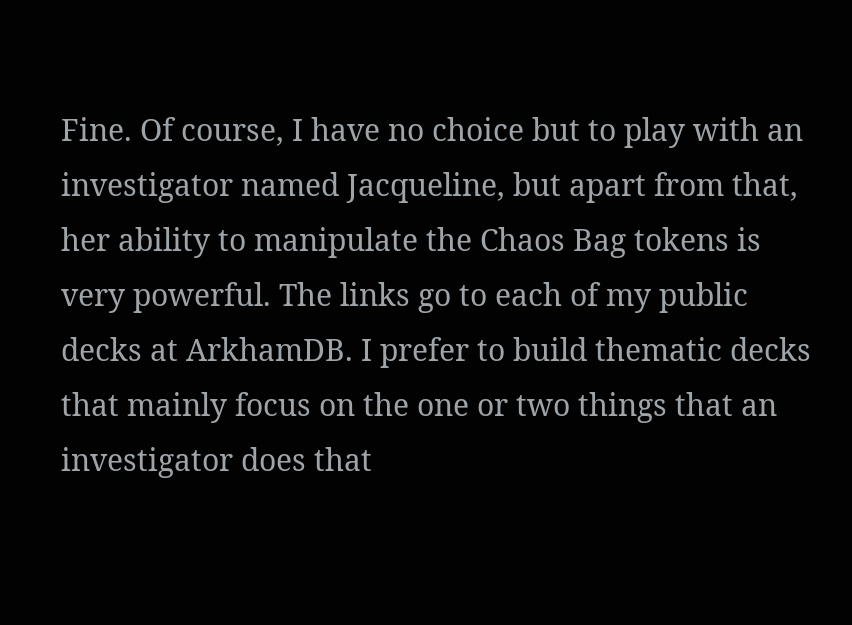Fine. Of course, I have no choice but to play with an investigator named Jacqueline, but apart from that, her ability to manipulate the Chaos Bag tokens is very powerful. The links go to each of my public decks at ArkhamDB. I prefer to build thematic decks that mainly focus on the one or two things that an investigator does that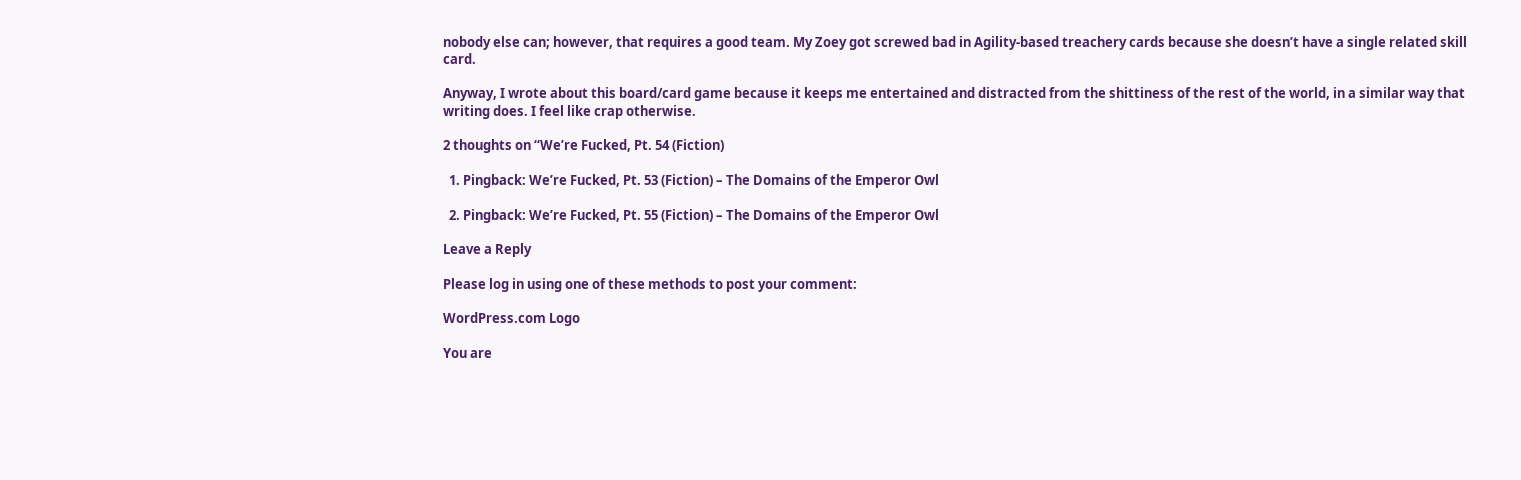nobody else can; however, that requires a good team. My Zoey got screwed bad in Agility-based treachery cards because she doesn’t have a single related skill card.

Anyway, I wrote about this board/card game because it keeps me entertained and distracted from the shittiness of the rest of the world, in a similar way that writing does. I feel like crap otherwise.

2 thoughts on “We’re Fucked, Pt. 54 (Fiction)

  1. Pingback: We’re Fucked, Pt. 53 (Fiction) – The Domains of the Emperor Owl

  2. Pingback: We’re Fucked, Pt. 55 (Fiction) – The Domains of the Emperor Owl

Leave a Reply

Please log in using one of these methods to post your comment:

WordPress.com Logo

You are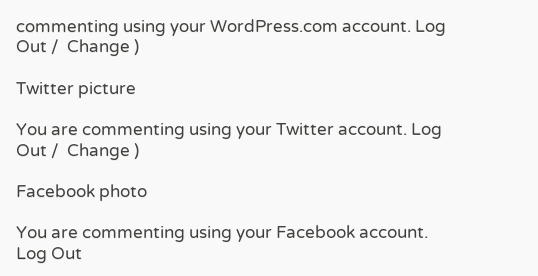commenting using your WordPress.com account. Log Out /  Change )

Twitter picture

You are commenting using your Twitter account. Log Out /  Change )

Facebook photo

You are commenting using your Facebook account. Log Out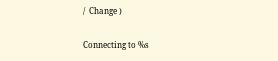/  Change )

Connecting to %s